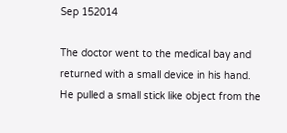Sep 152014

The doctor went to the medical bay and returned with a small device in his hand. He pulled a small stick like object from the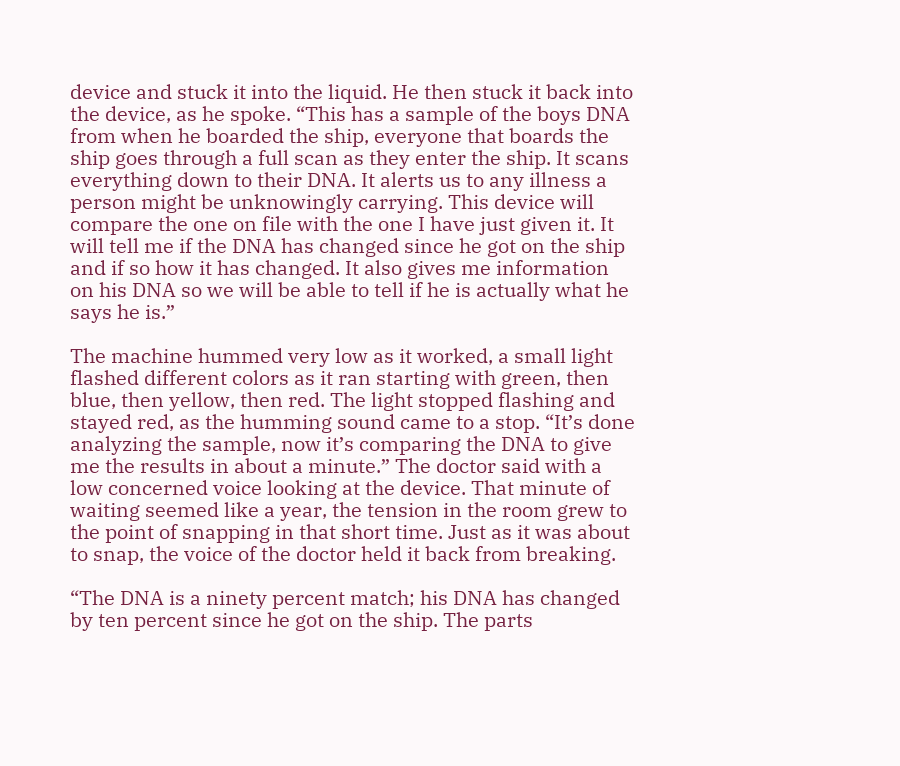device and stuck it into the liquid. He then stuck it back into the device, as he spoke. “This has a sample of the boys DNA from when he boarded the ship, everyone that boards the ship goes through a full scan as they enter the ship. It scans everything down to their DNA. It alerts us to any illness a person might be unknowingly carrying. This device will compare the one on file with the one I have just given it. It will tell me if the DNA has changed since he got on the ship and if so how it has changed. It also gives me information on his DNA so we will be able to tell if he is actually what he says he is.”

The machine hummed very low as it worked, a small light flashed different colors as it ran starting with green, then blue, then yellow, then red. The light stopped flashing and stayed red, as the humming sound came to a stop. “It’s done analyzing the sample, now it’s comparing the DNA to give me the results in about a minute.” The doctor said with a low concerned voice looking at the device. That minute of waiting seemed like a year, the tension in the room grew to the point of snapping in that short time. Just as it was about to snap, the voice of the doctor held it back from breaking.

“The DNA is a ninety percent match; his DNA has changed by ten percent since he got on the ship. The parts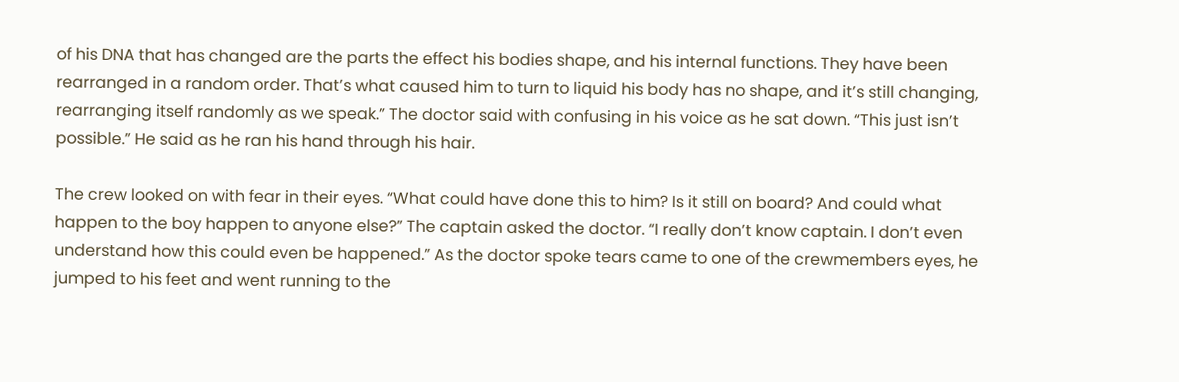of his DNA that has changed are the parts the effect his bodies shape, and his internal functions. They have been rearranged in a random order. That’s what caused him to turn to liquid his body has no shape, and it’s still changing, rearranging itself randomly as we speak.” The doctor said with confusing in his voice as he sat down. “This just isn’t possible.” He said as he ran his hand through his hair.

The crew looked on with fear in their eyes. “What could have done this to him? Is it still on board? And could what happen to the boy happen to anyone else?” The captain asked the doctor. “I really don’t know captain. I don’t even understand how this could even be happened.” As the doctor spoke tears came to one of the crewmembers eyes, he jumped to his feet and went running to the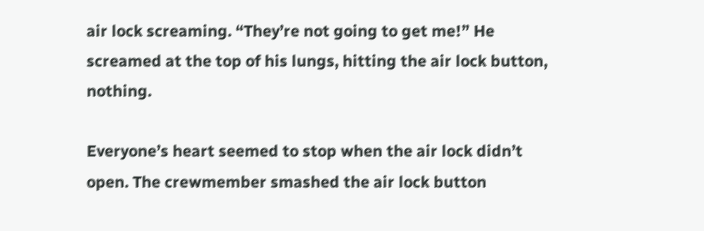air lock screaming. “They’re not going to get me!” He screamed at the top of his lungs, hitting the air lock button, nothing.

Everyone’s heart seemed to stop when the air lock didn’t open. The crewmember smashed the air lock button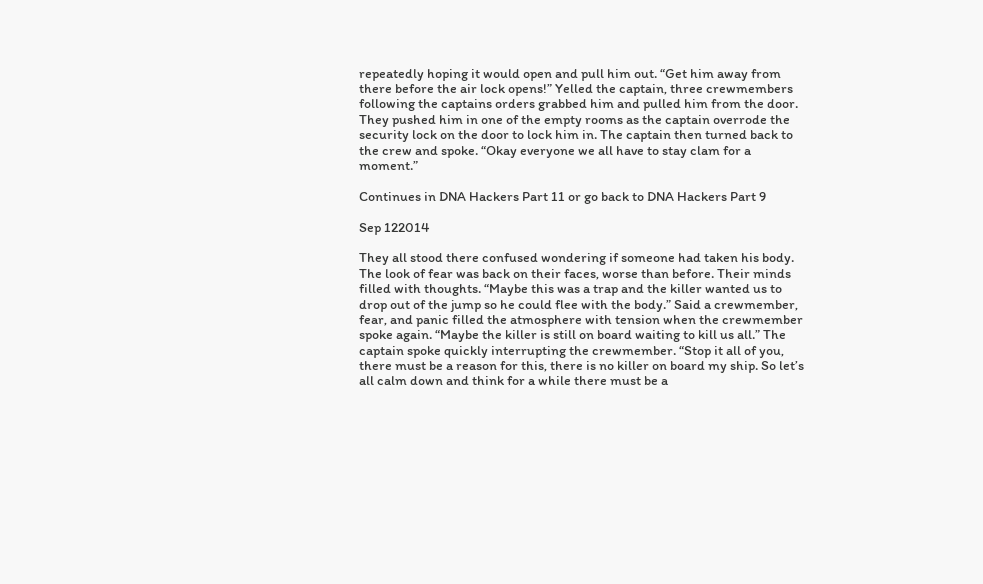repeatedly hoping it would open and pull him out. “Get him away from there before the air lock opens!” Yelled the captain, three crewmembers following the captains orders grabbed him and pulled him from the door. They pushed him in one of the empty rooms as the captain overrode the security lock on the door to lock him in. The captain then turned back to the crew and spoke. “Okay everyone we all have to stay clam for a moment.”

Continues in DNA Hackers Part 11 or go back to DNA Hackers Part 9

Sep 122014

They all stood there confused wondering if someone had taken his body. The look of fear was back on their faces, worse than before. Their minds filled with thoughts. “Maybe this was a trap and the killer wanted us to drop out of the jump so he could flee with the body.” Said a crewmember, fear, and panic filled the atmosphere with tension when the crewmember spoke again. “Maybe the killer is still on board waiting to kill us all.” The captain spoke quickly interrupting the crewmember. “Stop it all of you, there must be a reason for this, there is no killer on board my ship. So let’s all calm down and think for a while there must be a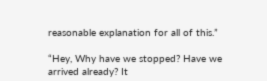reasonable explanation for all of this.”

“Hey, Why have we stopped? Have we arrived already? It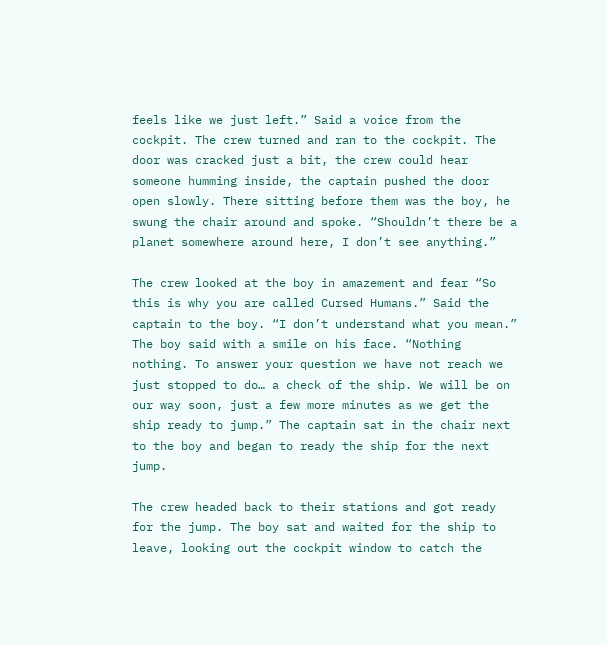feels like we just left.” Said a voice from the cockpit. The crew turned and ran to the cockpit. The door was cracked just a bit, the crew could hear someone humming inside, the captain pushed the door open slowly. There sitting before them was the boy, he swung the chair around and spoke. “Shouldn’t there be a      planet somewhere around here, I don’t see anything.”

The crew looked at the boy in amazement and fear “So this is why you are called Cursed Humans.” Said the captain to the boy. “I don’t understand what you mean.” The boy said with a smile on his face. “Nothing nothing. To answer your question we have not reach we just stopped to do… a check of the ship. We will be on our way soon, just a few more minutes as we get the ship ready to jump.” The captain sat in the chair next to the boy and began to ready the ship for the next jump.

The crew headed back to their stations and got ready for the jump. The boy sat and waited for the ship to leave, looking out the cockpit window to catch the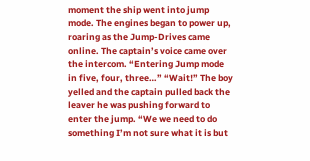moment the ship went into jump mode. The engines began to power up, roaring as the Jump-Drives came online. The captain’s voice came over the intercom. “Entering Jump mode in five, four, three…” “Wait!” The boy yelled and the captain pulled back the leaver he was pushing forward to enter the jump. “We we need to do something I’m not sure what it is but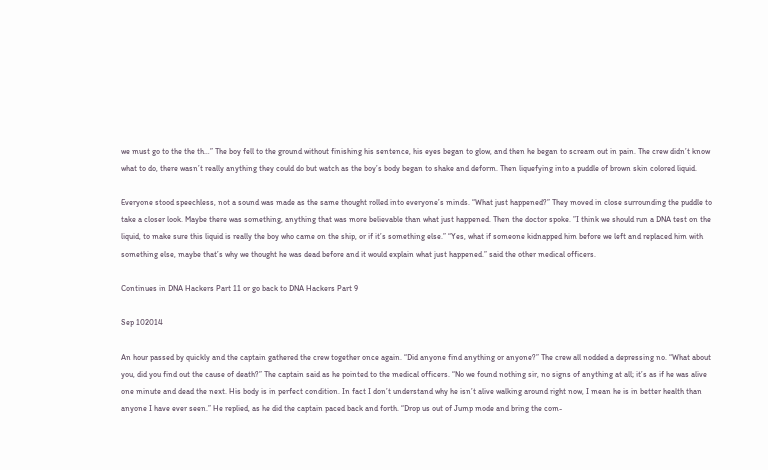we must go to the the th…” The boy fell to the ground without finishing his sentence, his eyes began to glow, and then he began to scream out in pain. The crew didn’t know what to do, there wasn’t really anything they could do but watch as the boy’s body began to shake and deform. Then liquefying into a puddle of brown skin colored liquid.

Everyone stood speechless, not a sound was made as the same thought rolled into everyone’s minds. “What just happened?” They moved in close surrounding the puddle to take a closer look. Maybe there was something, anything that was more believable than what just happened. Then the doctor spoke. ”I think we should run a DNA test on the liquid, to make sure this liquid is really the boy who came on the ship, or if it’s something else.” “Yes, what if someone kidnapped him before we left and replaced him with something else, maybe that’s why we thought he was dead before and it would explain what just happened.” said the other medical officers.

Continues in DNA Hackers Part 11 or go back to DNA Hackers Part 9

Sep 102014

An hour passed by quickly and the captain gathered the crew together once again. “Did anyone find anything or anyone?” The crew all nodded a depressing no. “What about you, did you find out the cause of death?” The captain said as he pointed to the medical officers. “No we found nothing sir, no signs of anything at all; it’s as if he was alive one minute and dead the next. His body is in perfect condition. In fact I don’t understand why he isn’t alive walking around right now, I mean he is in better health than anyone I have ever seen.” He replied, as he did the captain paced back and forth. “Drop us out of Jump mode and bring the com-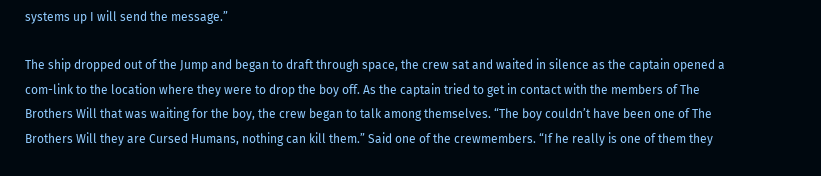systems up I will send the message.”

The ship dropped out of the Jump and began to draft through space, the crew sat and waited in silence as the captain opened a com-link to the location where they were to drop the boy off. As the captain tried to get in contact with the members of The Brothers Will that was waiting for the boy, the crew began to talk among themselves. “The boy couldn’t have been one of The Brothers Will they are Cursed Humans, nothing can kill them.” Said one of the crewmembers. “If he really is one of them they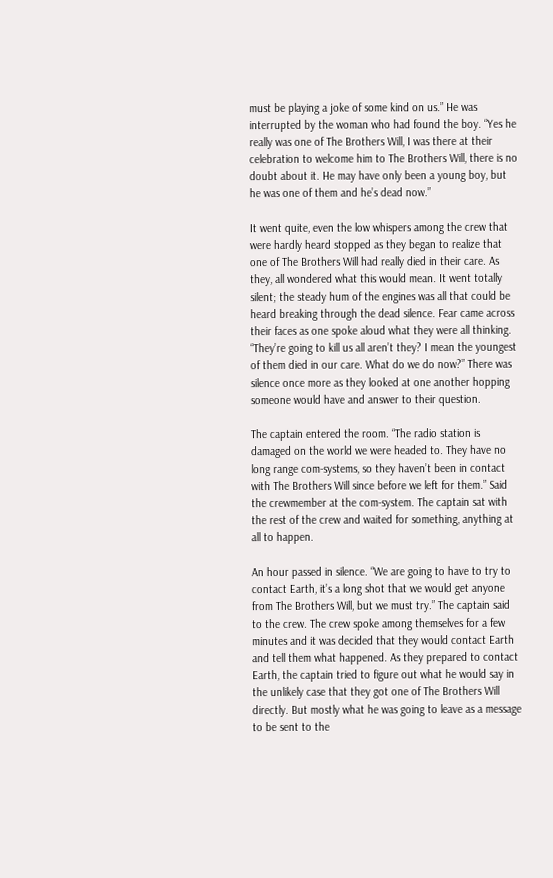must be playing a joke of some kind on us.” He was interrupted by the woman who had found the boy. “Yes he really was one of The Brothers Will, I was there at their celebration to welcome him to The Brothers Will, there is no doubt about it. He may have only been a young boy, but he was one of them and he’s dead now.”

It went quite, even the low whispers among the crew that were hardly heard stopped as they began to realize that one of The Brothers Will had really died in their care. As they, all wondered what this would mean. It went totally silent; the steady hum of the engines was all that could be heard breaking through the dead silence. Fear came across their faces as one spoke aloud what they were all thinking. “They’re going to kill us all aren’t they? I mean the youngest of them died in our care. What do we do now?” There was silence once more as they looked at one another hopping someone would have and answer to their question.

The captain entered the room. “The radio station is damaged on the world we were headed to. They have no long range com-systems, so they haven’t been in contact with The Brothers Will since before we left for them.” Said the crewmember at the com-system. The captain sat with the rest of the crew and waited for something, anything at all to happen.

An hour passed in silence. “We are going to have to try to contact Earth, it’s a long shot that we would get anyone from The Brothers Will, but we must try.” The captain said to the crew. The crew spoke among themselves for a few minutes and it was decided that they would contact Earth and tell them what happened. As they prepared to contact Earth, the captain tried to figure out what he would say in the unlikely case that they got one of The Brothers Will directly. But mostly what he was going to leave as a message to be sent to the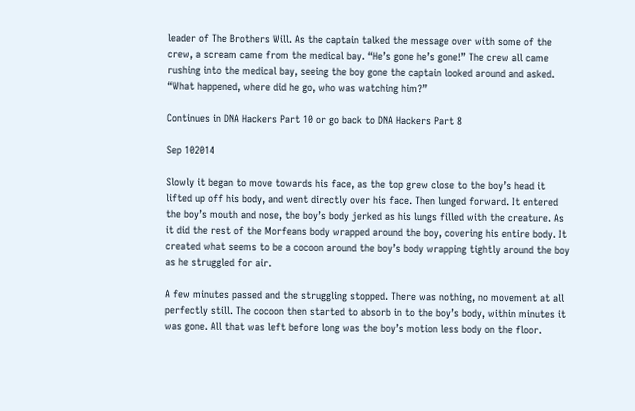leader of The Brothers Will. As the captain talked the message over with some of the crew, a scream came from the medical bay. “He’s gone he’s gone!” The crew all came rushing into the medical bay, seeing the boy gone the captain looked around and asked. “What happened, where did he go, who was watching him?”

Continues in DNA Hackers Part 10 or go back to DNA Hackers Part 8

Sep 102014

Slowly it began to move towards his face, as the top grew close to the boy’s head it lifted up off his body, and went directly over his face. Then lunged forward. It entered the boy’s mouth and nose, the boy’s body jerked as his lungs filled with the creature. As it did the rest of the Morfeans body wrapped around the boy, covering his entire body. It created what seems to be a cocoon around the boy’s body wrapping tightly around the boy as he struggled for air.

A few minutes passed and the struggling stopped. There was nothing, no movement at all perfectly still. The cocoon then started to absorb in to the boy’s body, within minutes it was gone. All that was left before long was the boy’s motion less body on the floor.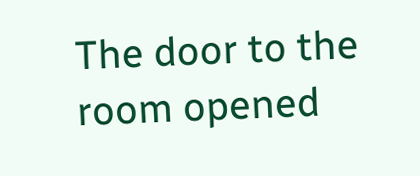The door to the room opened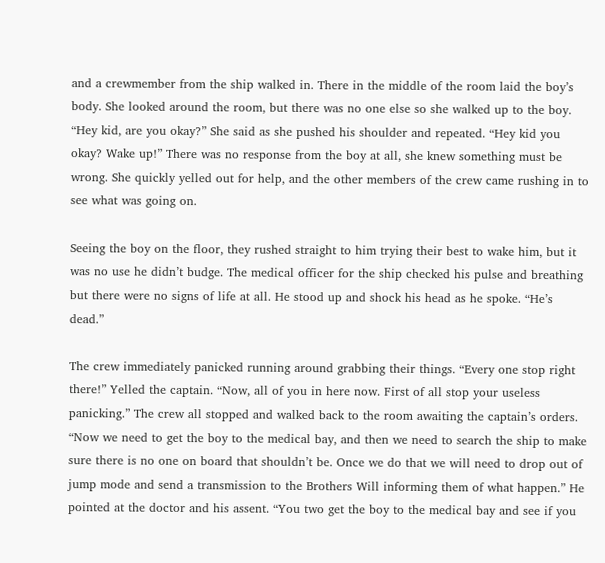and a crewmember from the ship walked in. There in the middle of the room laid the boy’s body. She looked around the room, but there was no one else so she walked up to the boy. “Hey kid, are you okay?” She said as she pushed his shoulder and repeated. “Hey kid you okay? Wake up!” There was no response from the boy at all, she knew something must be wrong. She quickly yelled out for help, and the other members of the crew came rushing in to see what was going on.

Seeing the boy on the floor, they rushed straight to him trying their best to wake him, but it was no use he didn’t budge. The medical officer for the ship checked his pulse and breathing but there were no signs of life at all. He stood up and shock his head as he spoke. “He’s dead.”

The crew immediately panicked running around grabbing their things. “Every one stop right there!” Yelled the captain. “Now, all of you in here now. First of all stop your useless panicking.” The crew all stopped and walked back to the room awaiting the captain’s orders. “Now we need to get the boy to the medical bay, and then we need to search the ship to make sure there is no one on board that shouldn’t be. Once we do that we will need to drop out of jump mode and send a transmission to the Brothers Will informing them of what happen.” He pointed at the doctor and his assent. “You two get the boy to the medical bay and see if you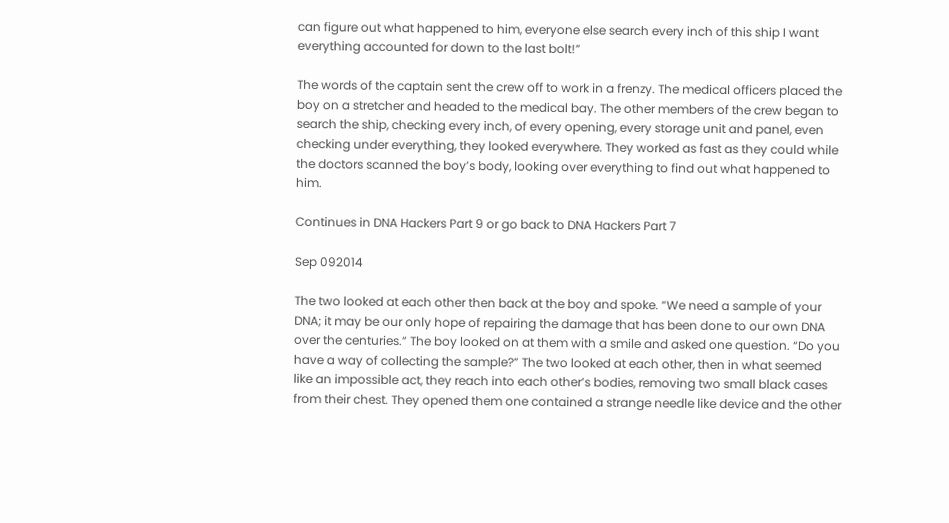can figure out what happened to him, everyone else search every inch of this ship I want everything accounted for down to the last bolt!”

The words of the captain sent the crew off to work in a frenzy. The medical officers placed the boy on a stretcher and headed to the medical bay. The other members of the crew began to search the ship, checking every inch, of every opening, every storage unit and panel, even checking under everything, they looked everywhere. They worked as fast as they could while the doctors scanned the boy’s body, looking over everything to find out what happened to him.

Continues in DNA Hackers Part 9 or go back to DNA Hackers Part 7

Sep 092014

The two looked at each other then back at the boy and spoke. “We need a sample of your DNA; it may be our only hope of repairing the damage that has been done to our own DNA over the centuries.” The boy looked on at them with a smile and asked one question. “Do you have a way of collecting the sample?” The two looked at each other, then in what seemed like an impossible act, they reach into each other’s bodies, removing two small black cases from their chest. They opened them one contained a strange needle like device and the other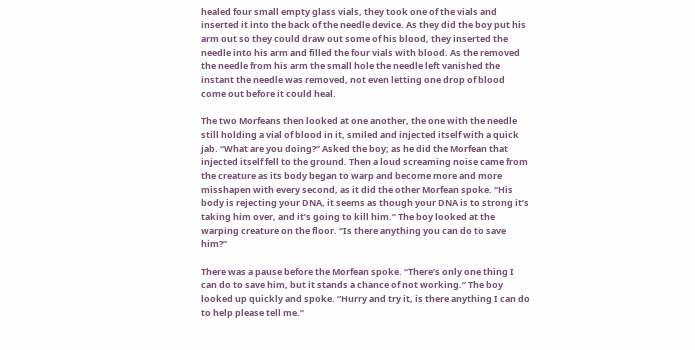healed four small empty glass vials, they took one of the vials and inserted it into the back of the needle device. As they did the boy put his arm out so they could draw out some of his blood, they inserted the needle into his arm and filled the four vials with blood. As the removed the needle from his arm the small hole the needle left vanished the instant the needle was removed, not even letting one drop of blood come out before it could heal.

The two Morfeans then looked at one another, the one with the needle still holding a vial of blood in it, smiled and injected itself with a quick jab. “What are you doing?” Asked the boy; as he did the Morfean that injected itself fell to the ground. Then a loud screaming noise came from the creature as its body began to warp and become more and more misshapen with every second, as it did the other Morfean spoke. “His body is rejecting your DNA, it seems as though your DNA is to strong it’s taking him over, and it’s going to kill him.” The boy looked at the warping creature on the floor. “Is there anything you can do to save him?”

There was a pause before the Morfean spoke. “There’s only one thing I can do to save him, but it stands a chance of not working.” The boy looked up quickly and spoke. “Hurry and try it, is there anything I can do to help please tell me.”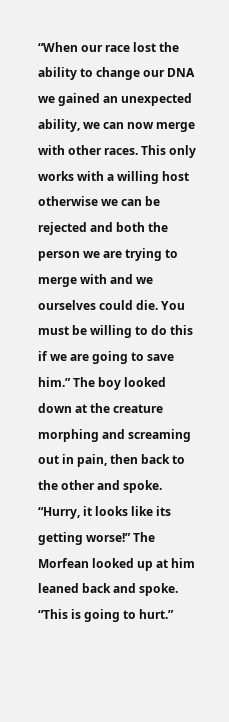“When our race lost the ability to change our DNA we gained an unexpected ability, we can now merge with other races. This only works with a willing host otherwise we can be rejected and both the person we are trying to merge with and we ourselves could die. You must be willing to do this if we are going to save him.” The boy looked down at the creature morphing and screaming out in pain, then back to the other and spoke. “Hurry, it looks like its getting worse!” The Morfean looked up at him leaned back and spoke. “This is going to hurt.”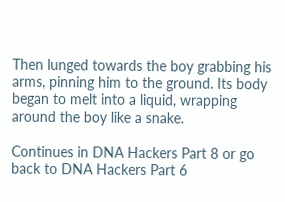Then lunged towards the boy grabbing his arms, pinning him to the ground. Its body began to melt into a liquid, wrapping around the boy like a snake.

Continues in DNA Hackers Part 8 or go back to DNA Hackers Part 6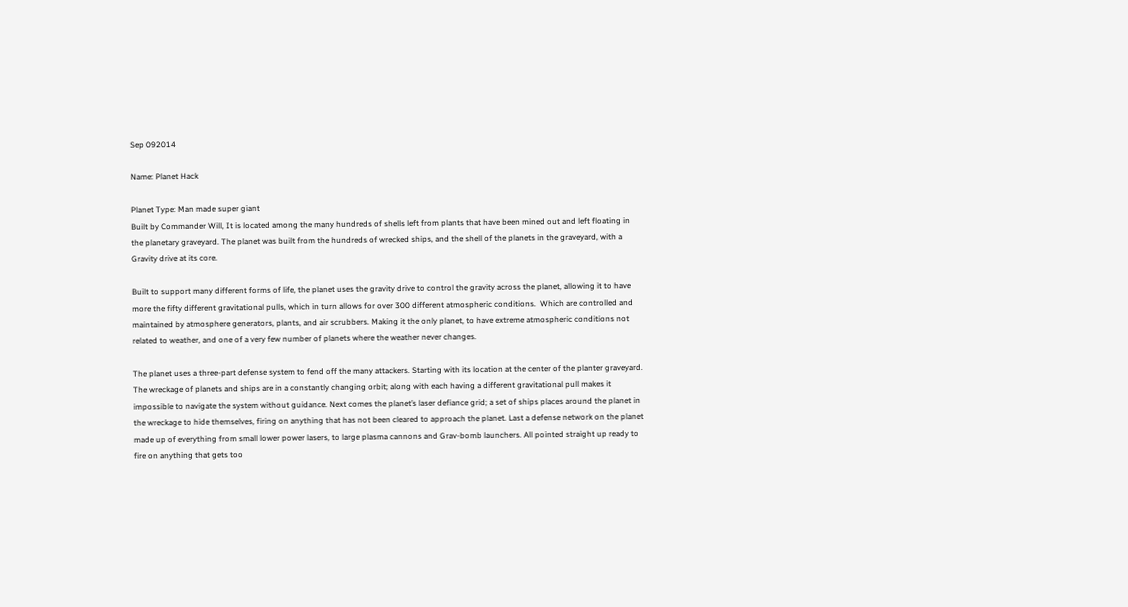Sep 092014

Name: Planet Hack

Planet Type: Man made super giant
Built by Commander Will, It is located among the many hundreds of shells left from plants that have been mined out and left floating in the planetary graveyard. The planet was built from the hundreds of wrecked ships, and the shell of the planets in the graveyard, with a Gravity drive at its core.

Built to support many different forms of life, the planet uses the gravity drive to control the gravity across the planet, allowing it to have more the fifty different gravitational pulls, which in turn allows for over 300 different atmospheric conditions.  Which are controlled and maintained by atmosphere generators, plants, and air scrubbers. Making it the only planet, to have extreme atmospheric conditions not related to weather, and one of a very few number of planets where the weather never changes.

The planet uses a three-part defense system to fend off the many attackers. Starting with its location at the center of the planter graveyard. The wreckage of planets and ships are in a constantly changing orbit; along with each having a different gravitational pull makes it impossible to navigate the system without guidance. Next comes the planet’s laser defiance grid; a set of ships places around the planet in the wreckage to hide themselves, firing on anything that has not been cleared to approach the planet. Last a defense network on the planet made up of everything from small lower power lasers, to large plasma cannons and Grav-bomb launchers. All pointed straight up ready to fire on anything that gets too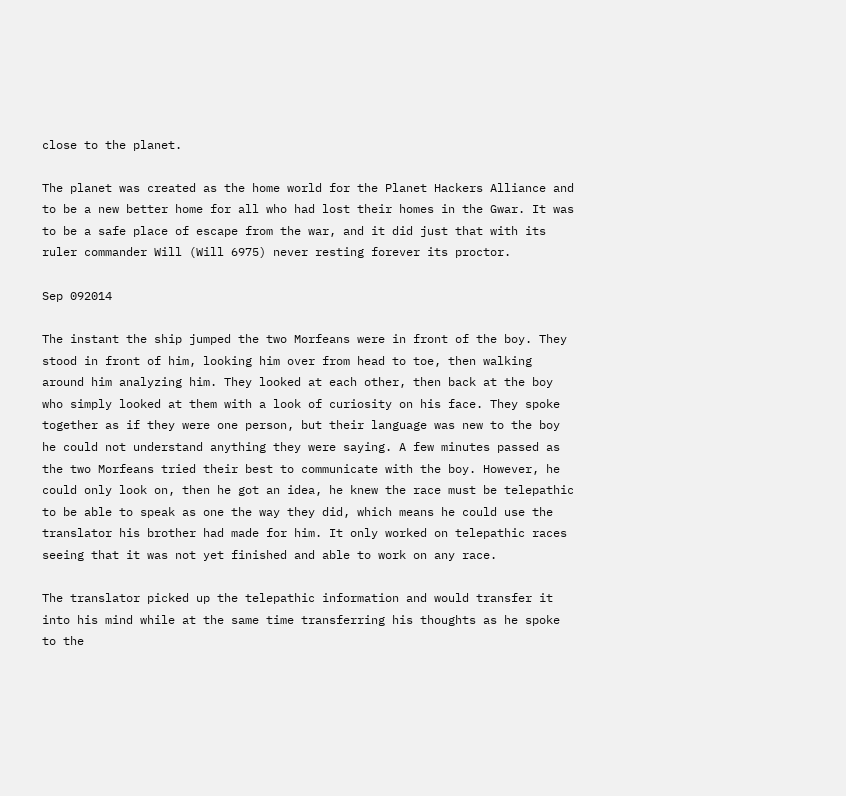close to the planet.

The planet was created as the home world for the Planet Hackers Alliance and to be a new better home for all who had lost their homes in the Gwar. It was to be a safe place of escape from the war, and it did just that with its ruler commander Will (Will 6975) never resting forever its proctor.

Sep 092014

The instant the ship jumped the two Morfeans were in front of the boy. They stood in front of him, looking him over from head to toe, then walking around him analyzing him. They looked at each other, then back at the boy who simply looked at them with a look of curiosity on his face. They spoke together as if they were one person, but their language was new to the boy he could not understand anything they were saying. A few minutes passed as the two Morfeans tried their best to communicate with the boy. However, he could only look on, then he got an idea, he knew the race must be telepathic to be able to speak as one the way they did, which means he could use the translator his brother had made for him. It only worked on telepathic races seeing that it was not yet finished and able to work on any race.

The translator picked up the telepathic information and would transfer it into his mind while at the same time transferring his thoughts as he spoke to the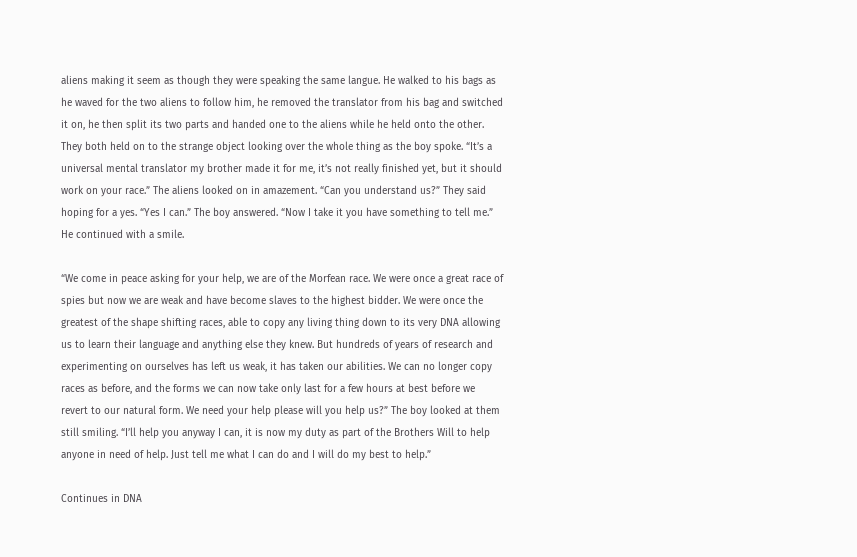aliens making it seem as though they were speaking the same langue. He walked to his bags as he waved for the two aliens to follow him, he removed the translator from his bag and switched it on, he then split its two parts and handed one to the aliens while he held onto the other. They both held on to the strange object looking over the whole thing as the boy spoke. “It’s a universal mental translator my brother made it for me, it’s not really finished yet, but it should work on your race.” The aliens looked on in amazement. “Can you understand us?” They said hoping for a yes. “Yes I can.” The boy answered. “Now I take it you have something to tell me.” He continued with a smile.

“We come in peace asking for your help, we are of the Morfean race. We were once a great race of spies but now we are weak and have become slaves to the highest bidder. We were once the greatest of the shape shifting races, able to copy any living thing down to its very DNA allowing us to learn their language and anything else they knew. But hundreds of years of research and experimenting on ourselves has left us weak, it has taken our abilities. We can no longer copy races as before, and the forms we can now take only last for a few hours at best before we revert to our natural form. We need your help please will you help us?” The boy looked at them still smiling. “I’ll help you anyway I can, it is now my duty as part of the Brothers Will to help anyone in need of help. Just tell me what I can do and I will do my best to help.”

Continues in DNA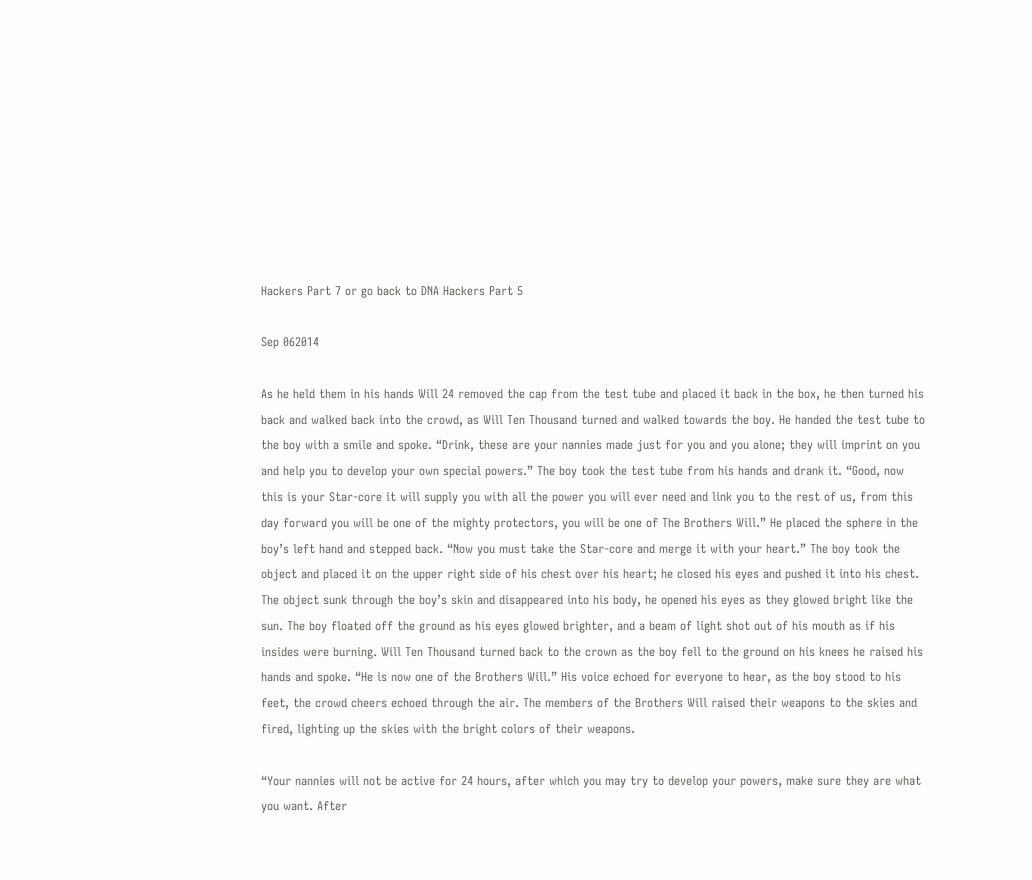Hackers Part 7 or go back to DNA Hackers Part 5

Sep 062014

As he held them in his hands Will 24 removed the cap from the test tube and placed it back in the box, he then turned his back and walked back into the crowd, as Will Ten Thousand turned and walked towards the boy. He handed the test tube to the boy with a smile and spoke. “Drink, these are your nannies made just for you and you alone; they will imprint on you and help you to develop your own special powers.” The boy took the test tube from his hands and drank it. “Good, now this is your Star-core it will supply you with all the power you will ever need and link you to the rest of us, from this day forward you will be one of the mighty protectors, you will be one of The Brothers Will.” He placed the sphere in the boy’s left hand and stepped back. “Now you must take the Star-core and merge it with your heart.” The boy took the object and placed it on the upper right side of his chest over his heart; he closed his eyes and pushed it into his chest. The object sunk through the boy’s skin and disappeared into his body, he opened his eyes as they glowed bright like the sun. The boy floated off the ground as his eyes glowed brighter, and a beam of light shot out of his mouth as if his insides were burning. Will Ten Thousand turned back to the crown as the boy fell to the ground on his knees he raised his hands and spoke. “He is now one of the Brothers Will.” His voice echoed for everyone to hear, as the boy stood to his feet, the crowd cheers echoed through the air. The members of the Brothers Will raised their weapons to the skies and fired, lighting up the skies with the bright colors of their weapons.

“Your nannies will not be active for 24 hours, after which you may try to develop your powers, make sure they are what you want. After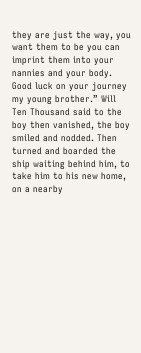they are just the way, you want them to be you can imprint them into your nannies and your body. Good luck on your journey my young brother.” Will Ten Thousand said to the boy then vanished, the boy smiled and nodded. Then turned and boarded the ship waiting behind him, to take him to his new home, on a nearby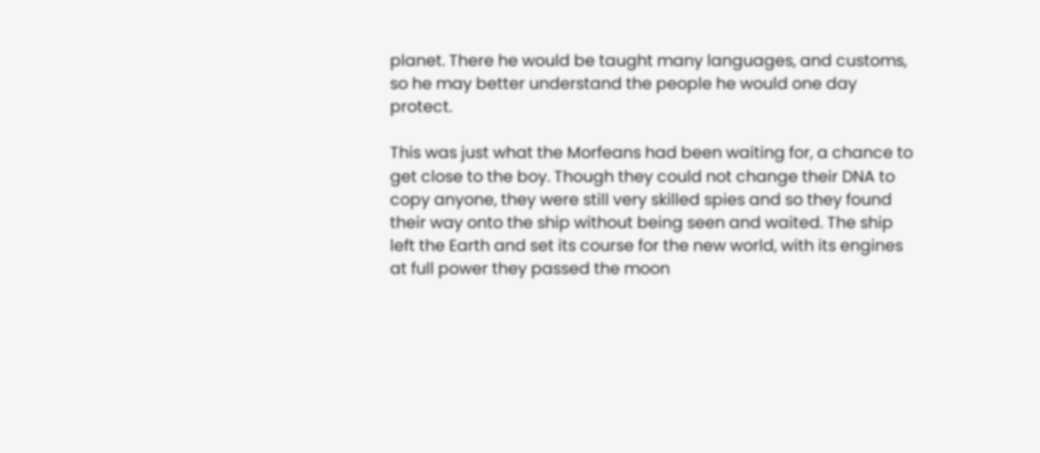planet. There he would be taught many languages, and customs, so he may better understand the people he would one day protect.

This was just what the Morfeans had been waiting for, a chance to get close to the boy. Though they could not change their DNA to copy anyone, they were still very skilled spies and so they found their way onto the ship without being seen and waited. The ship left the Earth and set its course for the new world, with its engines at full power they passed the moon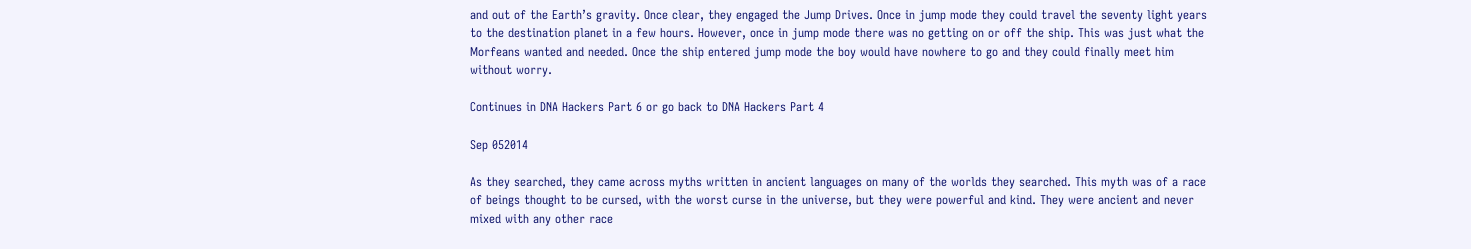and out of the Earth’s gravity. Once clear, they engaged the Jump Drives. Once in jump mode they could travel the seventy light years to the destination planet in a few hours. However, once in jump mode there was no getting on or off the ship. This was just what the Morfeans wanted and needed. Once the ship entered jump mode the boy would have nowhere to go and they could finally meet him without worry.

Continues in DNA Hackers Part 6 or go back to DNA Hackers Part 4

Sep 052014

As they searched, they came across myths written in ancient languages on many of the worlds they searched. This myth was of a race of beings thought to be cursed, with the worst curse in the universe, but they were powerful and kind. They were ancient and never mixed with any other race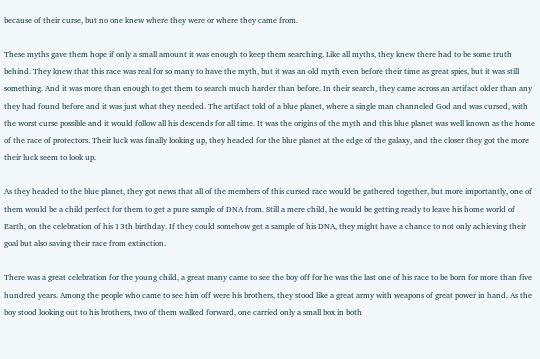because of their curse, but no one knew where they were or where they came from.

These myths gave them hope if only a small amount it was enough to keep them searching. Like all myths, they knew there had to be some truth behind. They knew that this race was real for so many to have the myth, but it was an old myth even before their time as great spies, but it was still something. And it was more than enough to get them to search much harder than before. In their search, they came across an artifact older than any they had found before and it was just what they needed. The artifact told of a blue planet, where a single man channeled God and was cursed, with the worst curse possible and it would follow all his descends for all time. It was the origins of the myth and this blue planet was well known as the home of the race of protectors. Their luck was finally looking up, they headed for the blue planet at the edge of the galaxy, and the closer they got the more their luck seem to look up.

As they headed to the blue planet, they got news that all of the members of this cursed race would be gathered together, but more importantly, one of them would be a child perfect for them to get a pure sample of DNA from. Still a mere child, he would be getting ready to leave his home world of Earth, on the celebration of his 13th birthday. If they could somehow get a sample of his DNA, they might have a chance to not only achieving their goal but also saving their race from extinction.

There was a great celebration for the young child, a great many came to see the boy off for he was the last one of his race to be born for more than five hundred years. Among the people who came to see him off were his brothers, they stood like a great army with weapons of great power in hand. As the boy stood looking out to his brothers, two of them walked forward, one carried only a small box in both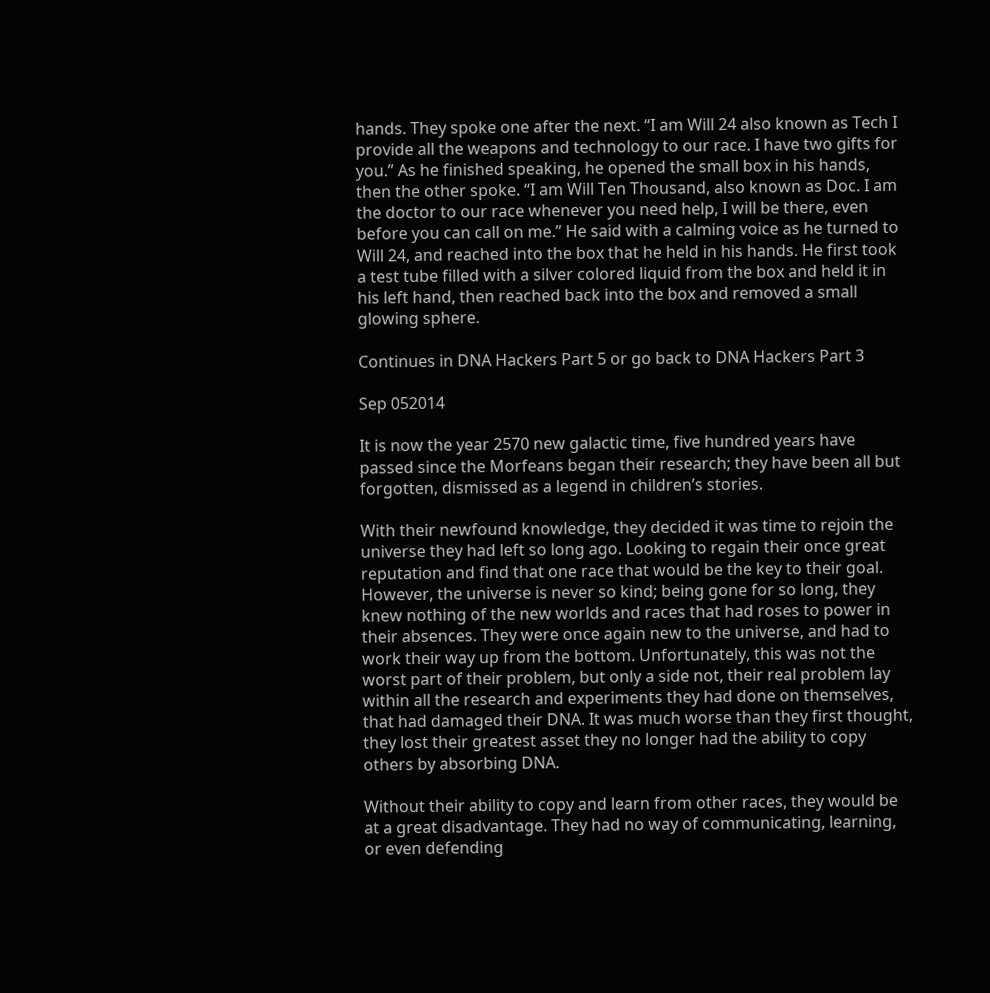hands. They spoke one after the next. “I am Will 24 also known as Tech I provide all the weapons and technology to our race. I have two gifts for you.” As he finished speaking, he opened the small box in his hands, then the other spoke. “I am Will Ten Thousand, also known as Doc. I am the doctor to our race whenever you need help, I will be there, even before you can call on me.” He said with a calming voice as he turned to Will 24, and reached into the box that he held in his hands. He first took a test tube filled with a silver colored liquid from the box and held it in his left hand, then reached back into the box and removed a small glowing sphere.

Continues in DNA Hackers Part 5 or go back to DNA Hackers Part 3

Sep 052014

It is now the year 2570 new galactic time, five hundred years have passed since the Morfeans began their research; they have been all but forgotten, dismissed as a legend in children’s stories.

With their newfound knowledge, they decided it was time to rejoin the universe they had left so long ago. Looking to regain their once great reputation and find that one race that would be the key to their goal. However, the universe is never so kind; being gone for so long, they knew nothing of the new worlds and races that had roses to power in their absences. They were once again new to the universe, and had to work their way up from the bottom. Unfortunately, this was not the worst part of their problem, but only a side not, their real problem lay within all the research and experiments they had done on themselves, that had damaged their DNA. It was much worse than they first thought, they lost their greatest asset they no longer had the ability to copy others by absorbing DNA.

Without their ability to copy and learn from other races, they would be at a great disadvantage. They had no way of communicating, learning, or even defending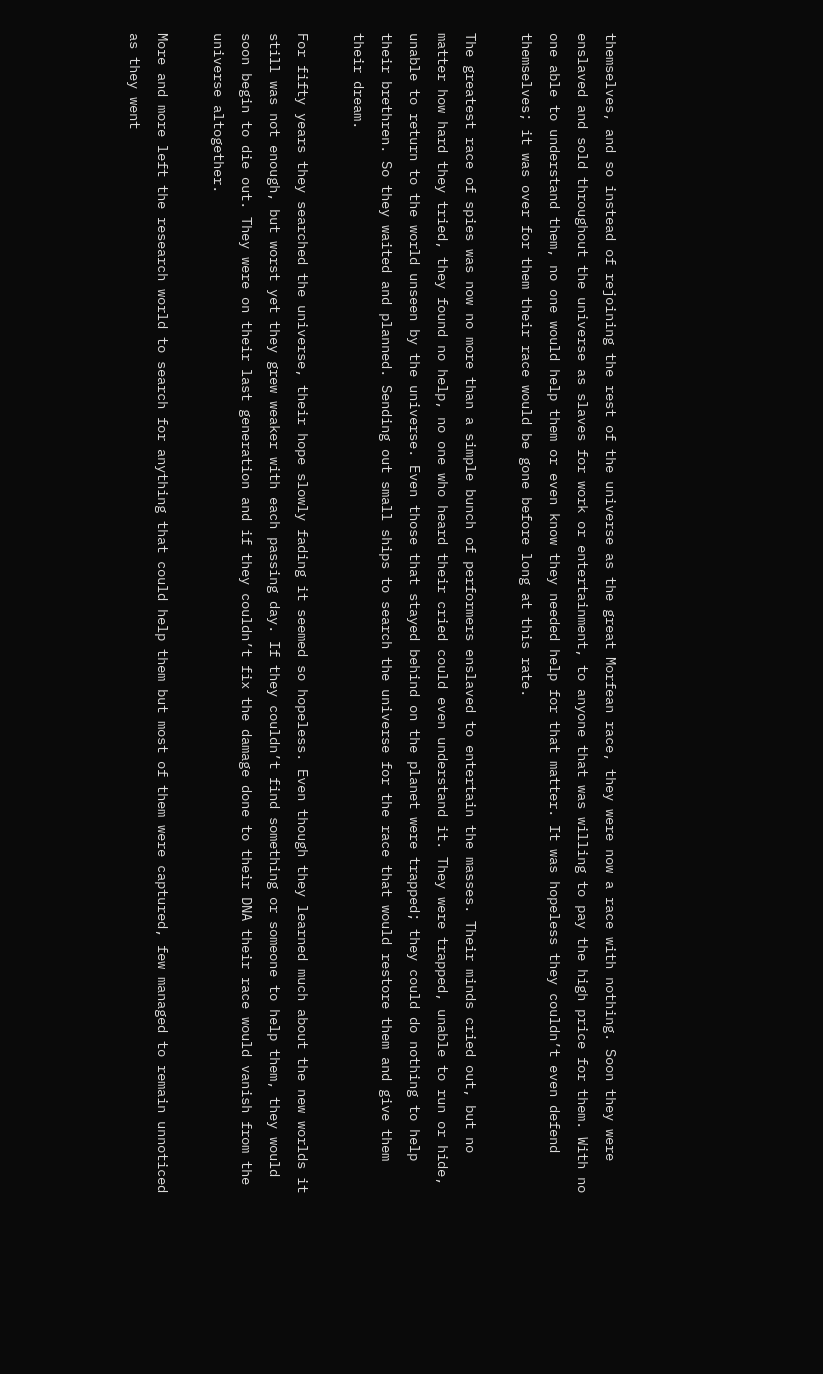themselves, and so instead of rejoining the rest of the universe as the great Morfean race, they were now a race with nothing. Soon they were enslaved and sold throughout the universe as slaves for work or entertainment, to anyone that was willing to pay the high price for them. With no one able to understand them, no one would help them or even know they needed help for that matter. It was hopeless they couldn’t even defend themselves; it was over for them their race would be gone before long at this rate.

The greatest race of spies was now no more than a simple bunch of performers enslaved to entertain the masses. Their minds cried out, but no matter how hard they tried, they found no help, no one who heard their cried could even understand it. They were trapped, unable to run or hide, unable to return to the world unseen by the universe. Even those that stayed behind on the planet were trapped; they could do nothing to help their brethren. So they waited and planned. Sending out small ships to search the universe for the race that would restore them and give them their dream.

For fifty years they searched the universe, their hope slowly fading it seemed so hopeless. Even though they learned much about the new worlds it still was not enough, but worst yet they grew weaker with each passing day. If they couldn’t find something or someone to help them, they would soon begin to die out. They were on their last generation and if they couldn’t fix the damage done to their DNA their race would vanish from the universe altogether.

More and more left the research world to search for anything that could help them but most of them were captured, few managed to remain unnoticed as they went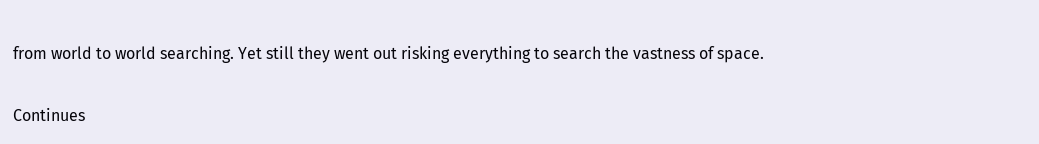from world to world searching. Yet still they went out risking everything to search the vastness of space.

Continues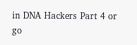in DNA Hackers Part 4 or go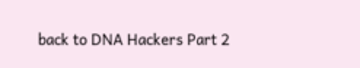back to DNA Hackers Part 2